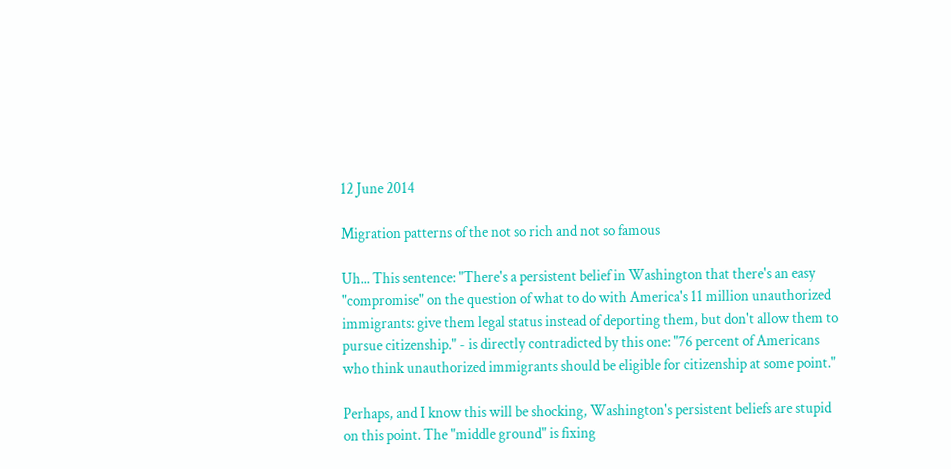12 June 2014

Migration patterns of the not so rich and not so famous

Uh... This sentence: "There's a persistent belief in Washington that there's an easy "compromise" on the question of what to do with America's 11 million unauthorized immigrants: give them legal status instead of deporting them, but don't allow them to pursue citizenship." - is directly contradicted by this one: "76 percent of Americans who think unauthorized immigrants should be eligible for citizenship at some point."

Perhaps, and I know this will be shocking, Washington's persistent beliefs are stupid on this point. The "middle ground" is fixing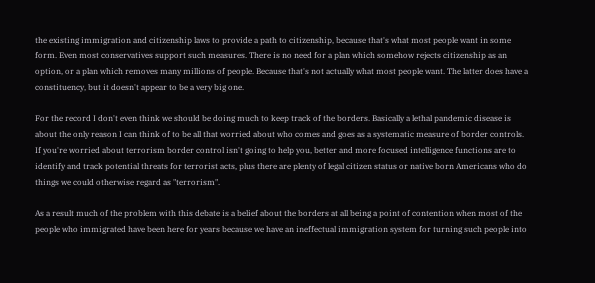the existing immigration and citizenship laws to provide a path to citizenship, because that's what most people want in some form. Even most conservatives support such measures. There is no need for a plan which somehow rejects citizenship as an option, or a plan which removes many millions of people. Because that's not actually what most people want. The latter does have a constituency, but it doesn't appear to be a very big one.

For the record I don't even think we should be doing much to keep track of the borders. Basically a lethal pandemic disease is about the only reason I can think of to be all that worried about who comes and goes as a systematic measure of border controls. If you're worried about terrorism border control isn't going to help you, better and more focused intelligence functions are to identify and track potential threats for terrorist acts, plus there are plenty of legal citizen status or native born Americans who do things we could otherwise regard as "terrorism".

As a result much of the problem with this debate is a belief about the borders at all being a point of contention when most of the people who immigrated have been here for years because we have an ineffectual immigration system for turning such people into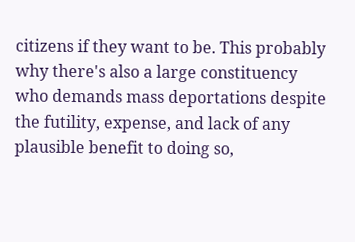citizens if they want to be. This probably why there's also a large constituency who demands mass deportations despite the futility, expense, and lack of any plausible benefit to doing so,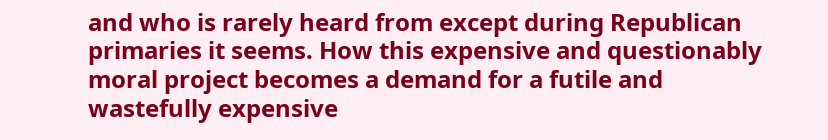and who is rarely heard from except during Republican primaries it seems. How this expensive and questionably moral project becomes a demand for a futile and wastefully expensive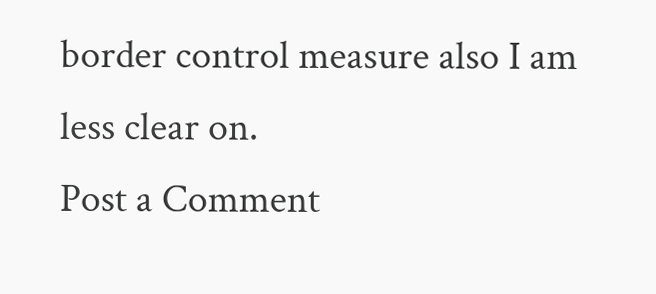border control measure also I am less clear on.
Post a Comment